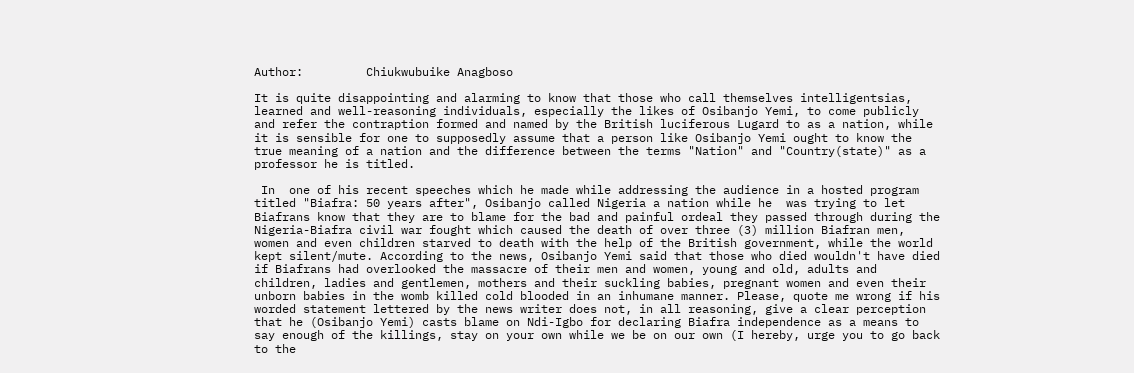Author:         Chiukwubuike Anagboso

It is quite disappointing and alarming to know that those who call themselves intelligentsias, learned and well-reasoning individuals, especially the likes of Osibanjo Yemi, to come publicly and refer the contraption formed and named by the British luciferous Lugard to as a nation, while it is sensible for one to supposedly assume that a person like Osibanjo Yemi ought to know the true meaning of a nation and the difference between the terms "Nation" and "Country(state)" as a professor he is titled.

 In  one of his recent speeches which he made while addressing the audience in a hosted program titled "Biafra: 50 years after", Osibanjo called Nigeria a nation while he  was trying to let Biafrans know that they are to blame for the bad and painful ordeal they passed through during the Nigeria-Biafra civil war fought which caused the death of over three (3) million Biafran men, women and even children starved to death with the help of the British government, while the world kept silent/mute. According to the news, Osibanjo Yemi said that those who died wouldn't have died if Biafrans had overlooked the massacre of their men and women, young and old, adults and children, ladies and gentlemen, mothers and their suckling babies, pregnant women and even their unborn babies in the womb killed cold blooded in an inhumane manner. Please, quote me wrong if his worded statement lettered by the news writer does not, in all reasoning, give a clear perception that he (Osibanjo Yemi) casts blame on Ndi-Igbo for declaring Biafra independence as a means to say enough of the killings, stay on your own while we be on our own (I hereby, urge you to go back to the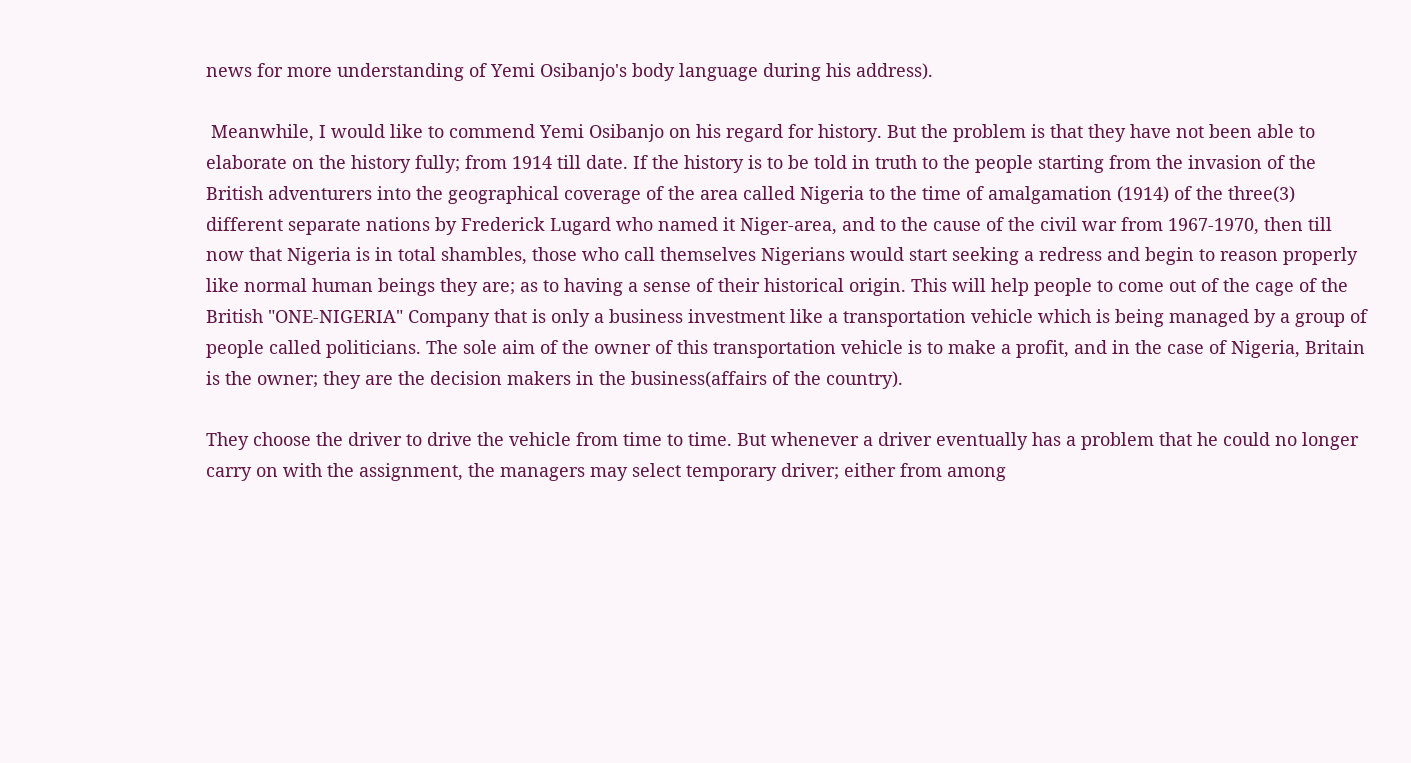news for more understanding of Yemi Osibanjo's body language during his address).

 Meanwhile, I would like to commend Yemi Osibanjo on his regard for history. But the problem is that they have not been able to elaborate on the history fully; from 1914 till date. If the history is to be told in truth to the people starting from the invasion of the British adventurers into the geographical coverage of the area called Nigeria to the time of amalgamation (1914) of the three(3) different separate nations by Frederick Lugard who named it Niger-area, and to the cause of the civil war from 1967-1970, then till now that Nigeria is in total shambles, those who call themselves Nigerians would start seeking a redress and begin to reason properly like normal human beings they are; as to having a sense of their historical origin. This will help people to come out of the cage of the British "ONE-NIGERIA" Company that is only a business investment like a transportation vehicle which is being managed by a group of people called politicians. The sole aim of the owner of this transportation vehicle is to make a profit, and in the case of Nigeria, Britain is the owner; they are the decision makers in the business(affairs of the country).

They choose the driver to drive the vehicle from time to time. But whenever a driver eventually has a problem that he could no longer carry on with the assignment, the managers may select temporary driver; either from among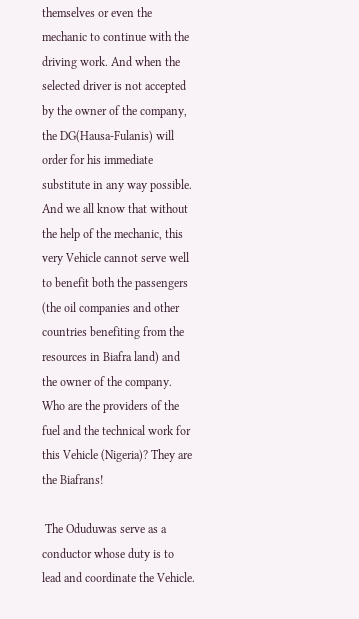themselves or even the mechanic to continue with the driving work. And when the selected driver is not accepted by the owner of the company, the DG(Hausa-Fulanis) will order for his immediate substitute in any way possible. And we all know that without the help of the mechanic, this very Vehicle cannot serve well to benefit both the passengers (the oil companies and other countries benefiting from the resources in Biafra land) and the owner of the company. Who are the providers of the fuel and the technical work for this Vehicle (Nigeria)? They are the Biafrans!

 The Oduduwas serve as a conductor whose duty is to lead and coordinate the Vehicle.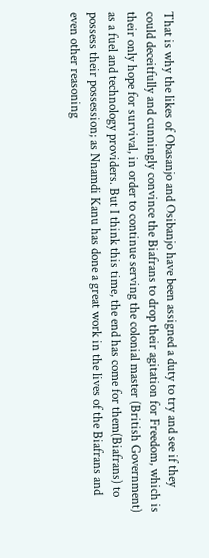That is why the likes of Obasanjo and Osibanjo have been assigned a duty to try and see if they could deceitfully and cunningly convince the Biafrans to drop their agitation for Freedom, which is their only hope for survival, in order to continue serving the colonial master (British Government) as a fuel and technology providers. But I think this time, the end has come for them(Biafrans) to possess their possession; as Nnamdi Kanu has done a great work in the lives of the Biafrans and even other reasoning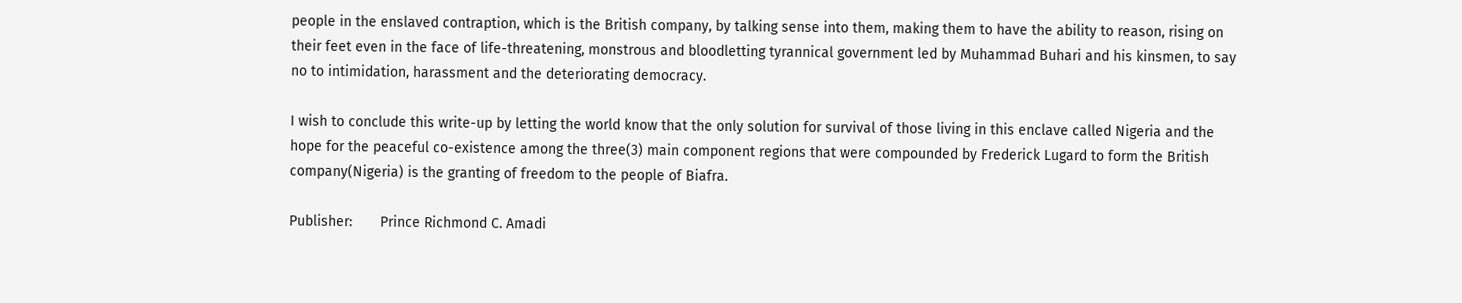people in the enslaved contraption, which is the British company, by talking sense into them, making them to have the ability to reason, rising on their feet even in the face of life-threatening, monstrous and bloodletting tyrannical government led by Muhammad Buhari and his kinsmen, to say no to intimidation, harassment and the deteriorating democracy.

I wish to conclude this write-up by letting the world know that the only solution for survival of those living in this enclave called Nigeria and the hope for the peaceful co-existence among the three(3) main component regions that were compounded by Frederick Lugard to form the British company(Nigeria) is the granting of freedom to the people of Biafra.

Publisher:       Prince Richmond C. Amadi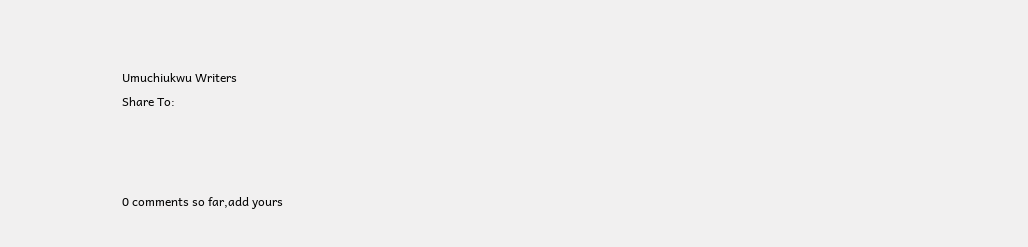Umuchiukwu Writers
Share To:



0 comments so far,add yours